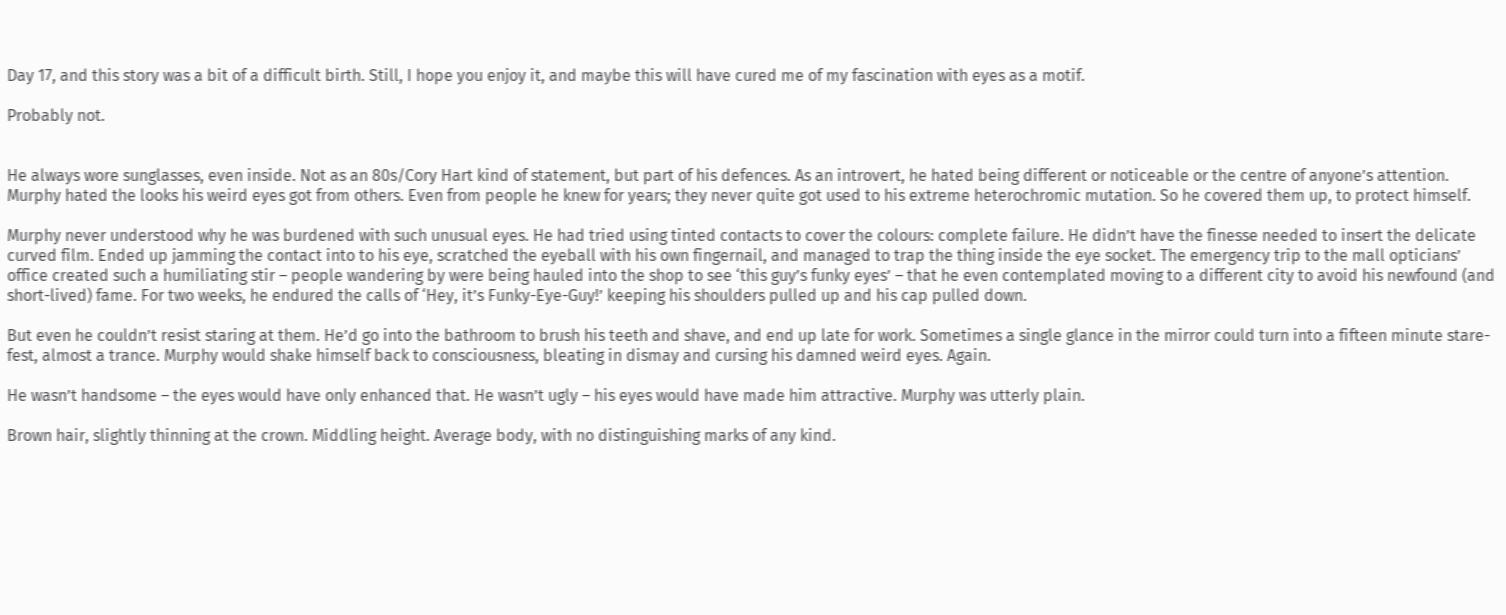Day 17, and this story was a bit of a difficult birth. Still, I hope you enjoy it, and maybe this will have cured me of my fascination with eyes as a motif.

Probably not.


He always wore sunglasses, even inside. Not as an 80s/Cory Hart kind of statement, but part of his defences. As an introvert, he hated being different or noticeable or the centre of anyone’s attention. Murphy hated the looks his weird eyes got from others. Even from people he knew for years; they never quite got used to his extreme heterochromic mutation. So he covered them up, to protect himself.

Murphy never understood why he was burdened with such unusual eyes. He had tried using tinted contacts to cover the colours: complete failure. He didn’t have the finesse needed to insert the delicate curved film. Ended up jamming the contact into to his eye, scratched the eyeball with his own fingernail, and managed to trap the thing inside the eye socket. The emergency trip to the mall opticians’ office created such a humiliating stir – people wandering by were being hauled into the shop to see ‘this guy’s funky eyes’ – that he even contemplated moving to a different city to avoid his newfound (and short-lived) fame. For two weeks, he endured the calls of ‘Hey, it’s Funky-Eye-Guy!’ keeping his shoulders pulled up and his cap pulled down.

But even he couldn’t resist staring at them. He’d go into the bathroom to brush his teeth and shave, and end up late for work. Sometimes a single glance in the mirror could turn into a fifteen minute stare-fest, almost a trance. Murphy would shake himself back to consciousness, bleating in dismay and cursing his damned weird eyes. Again.

He wasn’t handsome – the eyes would have only enhanced that. He wasn’t ugly – his eyes would have made him attractive. Murphy was utterly plain.

Brown hair, slightly thinning at the crown. Middling height. Average body, with no distinguishing marks of any kind.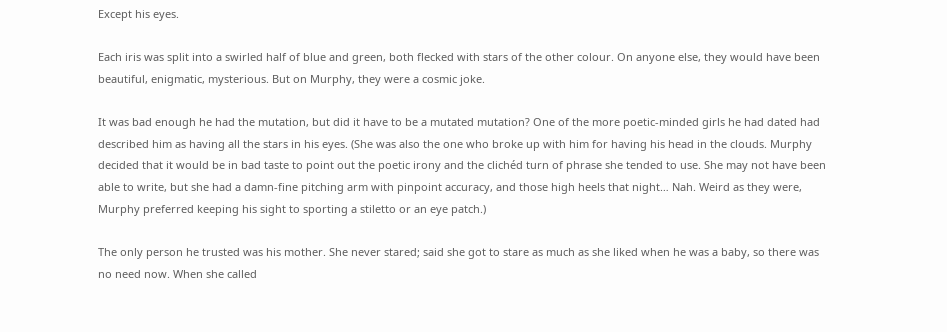Except his eyes.

Each iris was split into a swirled half of blue and green, both flecked with stars of the other colour. On anyone else, they would have been beautiful, enigmatic, mysterious. But on Murphy, they were a cosmic joke.

It was bad enough he had the mutation, but did it have to be a mutated mutation? One of the more poetic-minded girls he had dated had described him as having all the stars in his eyes. (She was also the one who broke up with him for having his head in the clouds. Murphy decided that it would be in bad taste to point out the poetic irony and the clichéd turn of phrase she tended to use. She may not have been able to write, but she had a damn-fine pitching arm with pinpoint accuracy, and those high heels that night… Nah. Weird as they were, Murphy preferred keeping his sight to sporting a stiletto or an eye patch.)

The only person he trusted was his mother. She never stared; said she got to stare as much as she liked when he was a baby, so there was no need now. When she called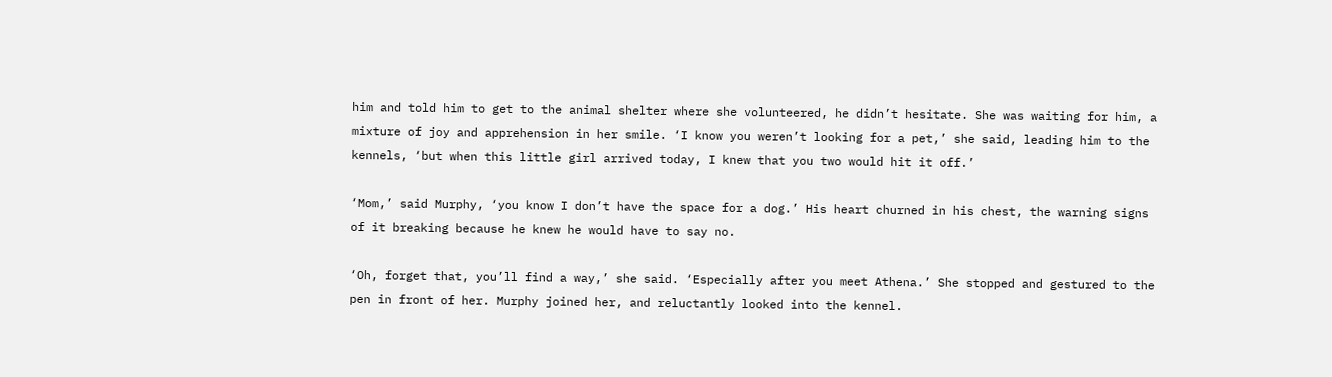him and told him to get to the animal shelter where she volunteered, he didn’t hesitate. She was waiting for him, a mixture of joy and apprehension in her smile. ‘I know you weren’t looking for a pet,’ she said, leading him to the kennels, ‘but when this little girl arrived today, I knew that you two would hit it off.’

‘Mom,’ said Murphy, ‘you know I don’t have the space for a dog.’ His heart churned in his chest, the warning signs of it breaking because he knew he would have to say no.

‘Oh, forget that, you’ll find a way,’ she said. ‘Especially after you meet Athena.’ She stopped and gestured to the pen in front of her. Murphy joined her, and reluctantly looked into the kennel.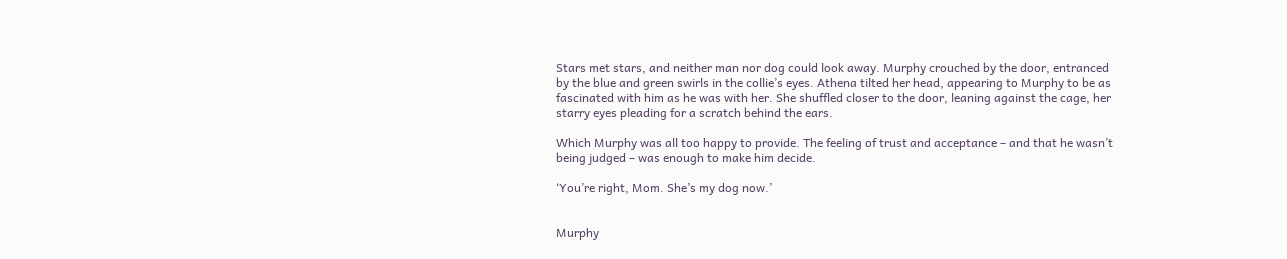Stars met stars, and neither man nor dog could look away. Murphy crouched by the door, entranced by the blue and green swirls in the collie’s eyes. Athena tilted her head, appearing to Murphy to be as fascinated with him as he was with her. She shuffled closer to the door, leaning against the cage, her starry eyes pleading for a scratch behind the ears.

Which Murphy was all too happy to provide. The feeling of trust and acceptance – and that he wasn’t being judged – was enough to make him decide.

‘You’re right, Mom. She’s my dog now.’


Murphy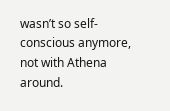wasn’t so self-conscious anymore, not with Athena around.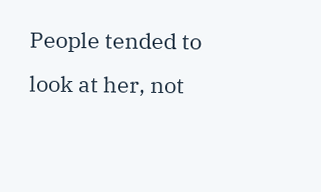People tended to look at her, not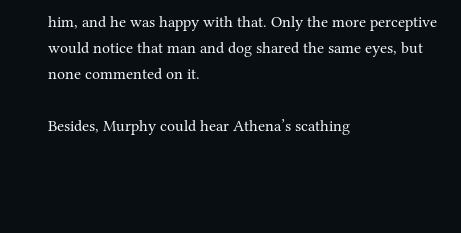him, and he was happy with that. Only the more perceptive would notice that man and dog shared the same eyes, but none commented on it.

Besides, Murphy could hear Athena’s scathing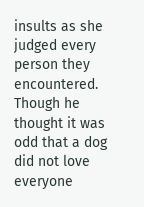insults as she judged every person they encountered. Though he thought it was odd that a dog did not love everyone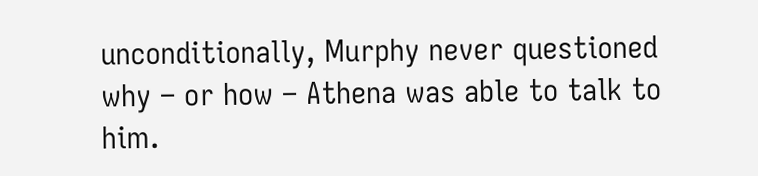unconditionally, Murphy never questioned why – or how – Athena was able to talk to him.